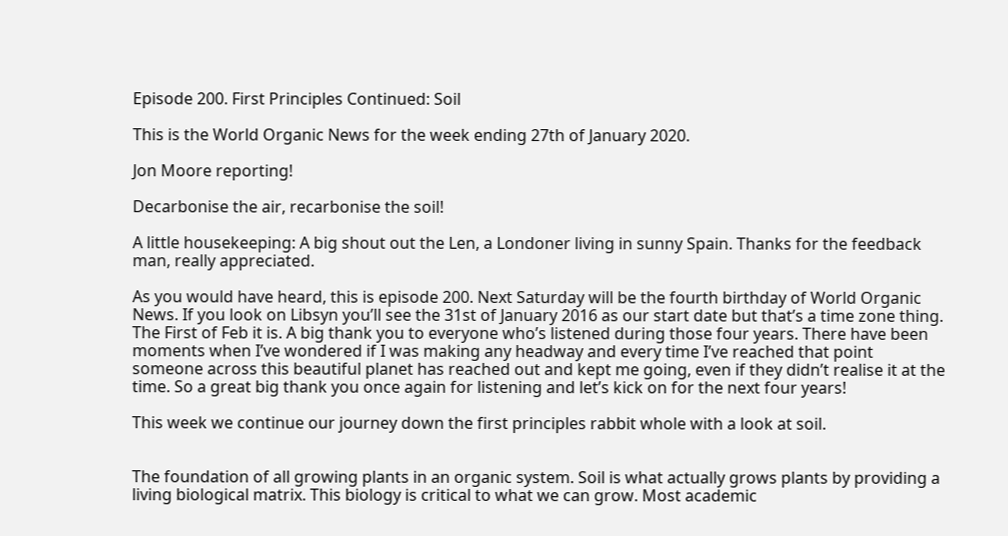Episode 200. First Principles Continued: Soil

This is the World Organic News for the week ending 27th of January 2020.

Jon Moore reporting!

Decarbonise the air, recarbonise the soil!

A little housekeeping: A big shout out the Len, a Londoner living in sunny Spain. Thanks for the feedback man, really appreciated.

As you would have heard, this is episode 200. Next Saturday will be the fourth birthday of World Organic News. If you look on Libsyn you’ll see the 31st of January 2016 as our start date but that’s a time zone thing. The First of Feb it is. A big thank you to everyone who’s listened during those four years. There have been moments when I’ve wondered if I was making any headway and every time I’ve reached that point someone across this beautiful planet has reached out and kept me going, even if they didn’t realise it at the time. So a great big thank you once again for listening and let’s kick on for the next four years!

This week we continue our journey down the first principles rabbit whole with a look at soil.


The foundation of all growing plants in an organic system. Soil is what actually grows plants by providing a living biological matrix. This biology is critical to what we can grow. Most academic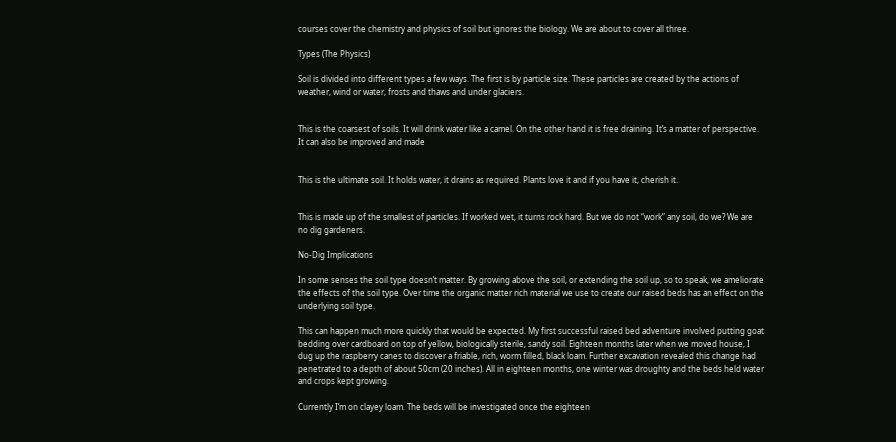courses cover the chemistry and physics of soil but ignores the biology. We are about to cover all three.

Types (The Physics)

Soil is divided into different types a few ways. The first is by particle size. These particles are created by the actions of weather, wind or water, frosts and thaws and under glaciers.


This is the coarsest of soils. It will drink water like a camel. On the other hand it is free draining. It’s a matter of perspective. It can also be improved and made


This is the ultimate soil. It holds water, it drains as required. Plants love it and if you have it, cherish it.


This is made up of the smallest of particles. If worked wet, it turns rock hard. But we do not “work” any soil, do we? We are no dig gardeners.

No-Dig Implications

In some senses the soil type doesn’t matter. By growing above the soil, or extending the soil up, so to speak, we ameliorate the effects of the soil type. Over time the organic matter rich material we use to create our raised beds has an effect on the underlying soil type.

This can happen much more quickly that would be expected. My first successful raised bed adventure involved putting goat bedding over cardboard on top of yellow, biologically sterile, sandy soil. Eighteen months later when we moved house, I dug up the raspberry canes to discover a friable, rich, worm filled, black loam. Further excavation revealed this change had penetrated to a depth of about 50cm (20 inches). All in eighteen months, one winter was droughty and the beds held water and crops kept growing.

Currently I’m on clayey loam. The beds will be investigated once the eighteen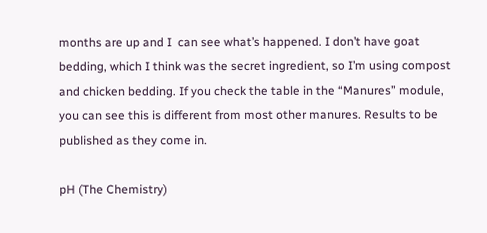months are up and I  can see what’s happened. I don’t have goat bedding, which I think was the secret ingredient, so I’m using compost and chicken bedding. If you check the table in the “Manures” module, you can see this is different from most other manures. Results to be published as they come in.

pH (The Chemistry)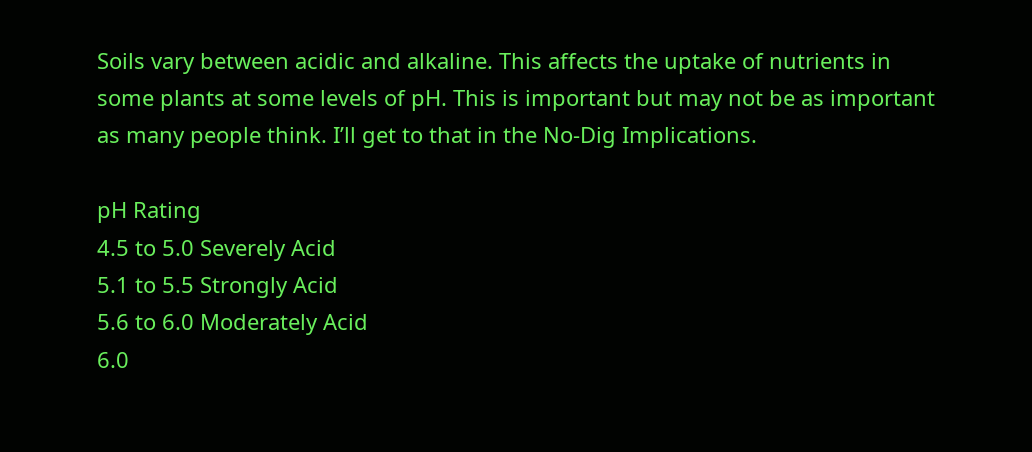Soils vary between acidic and alkaline. This affects the uptake of nutrients in some plants at some levels of pH. This is important but may not be as important as many people think. I’ll get to that in the No-Dig Implications.

pH Rating
4.5 to 5.0 Severely Acid
5.1 to 5.5 Strongly Acid
5.6 to 6.0 Moderately Acid
6.0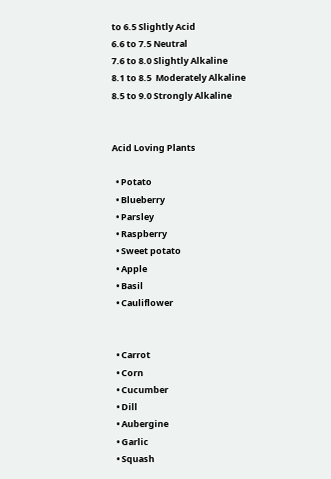to 6.5 Slightly Acid
6.6 to 7.5 Neutral
7.6 to 8.0 Slightly Alkaline
8.1 to 8.5  Moderately Alkaline
8.5 to 9.0 Strongly Alkaline


Acid Loving Plants

  • Potato
  • Blueberry
  • Parsley
  • Raspberry
  • Sweet potato
  • Apple
  • Basil
  • Cauliflower


  • Carrot
  • Corn
  • Cucumber
  • Dill
  • Aubergine
  • Garlic
  • Squash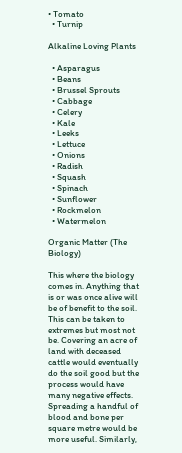• Tomato
  • Turnip

Alkaline Loving Plants

  • Asparagus
  • Beans
  • Brussel Sprouts
  • Cabbage
  • Celery
  • Kale
  • Leeks
  • Lettuce
  • Onions
  • Radish
  • Squash
  • Spinach
  • Sunflower
  • Rockmelon
  • Watermelon

Organic Matter (The Biology)

This where the biology comes in. Anything that is or was once alive will be of benefit to the soil. This can be taken to extremes but most not be. Covering an acre of land with deceased cattle would eventually do the soil good but the process would have many negative effects. Spreading a handful of blood and bone per square metre would be more useful. Similarly,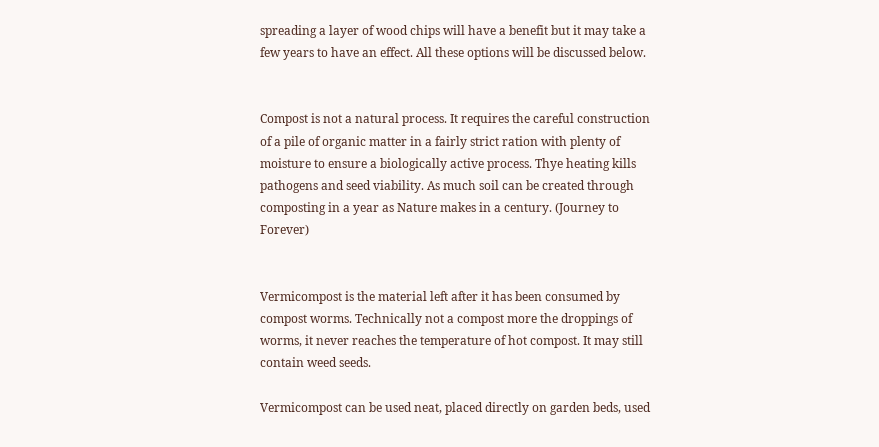spreading a layer of wood chips will have a benefit but it may take a few years to have an effect. All these options will be discussed below.


Compost is not a natural process. It requires the careful construction of a pile of organic matter in a fairly strict ration with plenty of moisture to ensure a biologically active process. Thye heating kills pathogens and seed viability. As much soil can be created through composting in a year as Nature makes in a century. (Journey to Forever)


Vermicompost is the material left after it has been consumed by compost worms. Technically not a compost more the droppings of worms, it never reaches the temperature of hot compost. It may still contain weed seeds.

Vermicompost can be used neat, placed directly on garden beds, used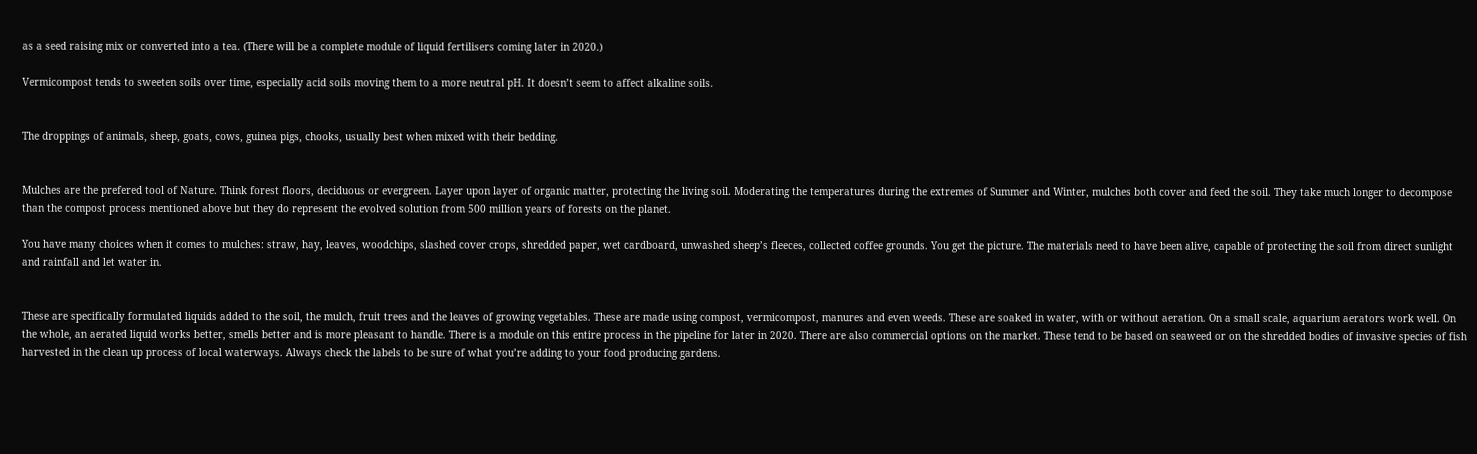as a seed raising mix or converted into a tea. (There will be a complete module of liquid fertilisers coming later in 2020.)

Vermicompost tends to sweeten soils over time, especially acid soils moving them to a more neutral pH. It doesn’t seem to affect alkaline soils.


The droppings of animals, sheep, goats, cows, guinea pigs, chooks, usually best when mixed with their bedding.


Mulches are the prefered tool of Nature. Think forest floors, deciduous or evergreen. Layer upon layer of organic matter, protecting the living soil. Moderating the temperatures during the extremes of Summer and Winter, mulches both cover and feed the soil. They take much longer to decompose than the compost process mentioned above but they do represent the evolved solution from 500 million years of forests on the planet.

You have many choices when it comes to mulches: straw, hay, leaves, woodchips, slashed cover crops, shredded paper, wet cardboard, unwashed sheep’s fleeces, collected coffee grounds. You get the picture. The materials need to have been alive, capable of protecting the soil from direct sunlight and rainfall and let water in.


These are specifically formulated liquids added to the soil, the mulch, fruit trees and the leaves of growing vegetables. These are made using compost, vermicompost, manures and even weeds. These are soaked in water, with or without aeration. On a small scale, aquarium aerators work well. On the whole, an aerated liquid works better, smells better and is more pleasant to handle. There is a module on this entire process in the pipeline for later in 2020. There are also commercial options on the market. These tend to be based on seaweed or on the shredded bodies of invasive species of fish harvested in the clean up process of local waterways. Always check the labels to be sure of what you’re adding to your food producing gardens.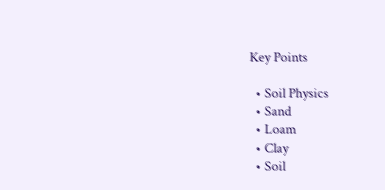Key Points

  • Soil Physics
  • Sand
  • Loam
  • Clay
  • Soil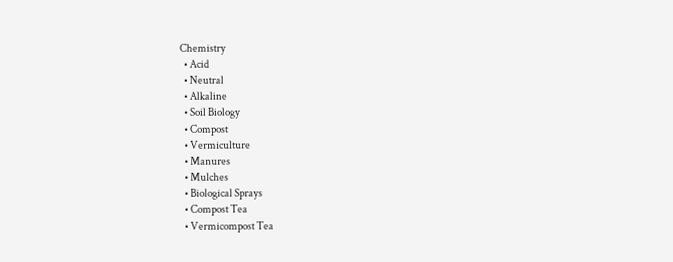Chemistry
  • Acid
  • Neutral
  • Alkaline
  • Soil Biology
  • Compost
  • Vermiculture
  • Manures
  • Mulches
  • Biological Sprays
  • Compost Tea
  • Vermicompost Tea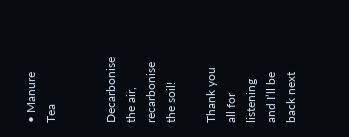• Manure Tea


Decarbonise the air, recarbonise the soil!

Thank you all for listening and I’ll be back next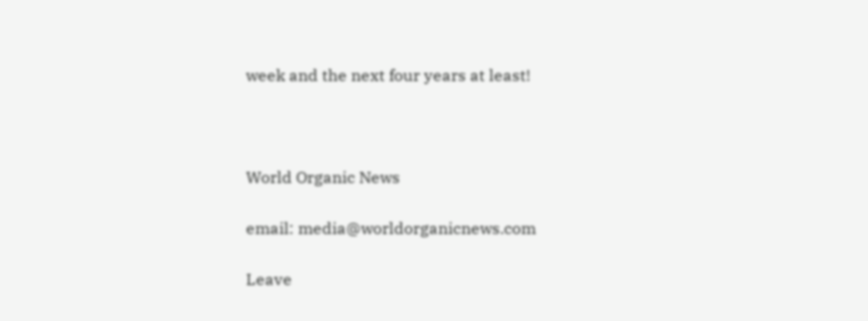week and the next four years at least!



World Organic News

email: media@worldorganicnews.com

Leave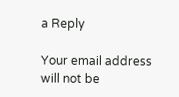a Reply

Your email address will not be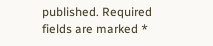published. Required fields are marked *